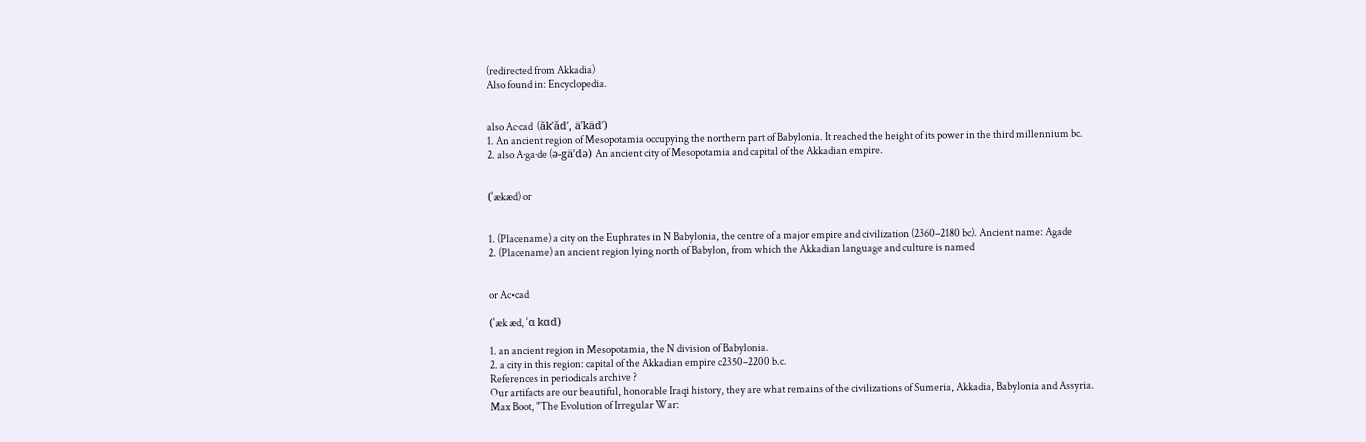(redirected from Akkadia)
Also found in: Encyclopedia.


also Ac·cad  (ăk′ăd′, ä′käd′)
1. An ancient region of Mesopotamia occupying the northern part of Babylonia. It reached the height of its power in the third millennium bc.
2. also A·ga·de (ə-gä′də) An ancient city of Mesopotamia and capital of the Akkadian empire.


(ˈækæd) or


1. (Placename) a city on the Euphrates in N Babylonia, the centre of a major empire and civilization (2360–2180 bc). Ancient name: Agade
2. (Placename) an ancient region lying north of Babylon, from which the Akkadian language and culture is named


or Ac•cad

(ˈæk æd, ˈɑ kɑd)

1. an ancient region in Mesopotamia, the N division of Babylonia.
2. a city in this region: capital of the Akkadian empire c2350–2200 b.c.
References in periodicals archive ?
Our artifacts are our beautiful, honorable Iraqi history, they are what remains of the civilizations of Sumeria, Akkadia, Babylonia and Assyria.
Max Boot, "The Evolution of Irregular War: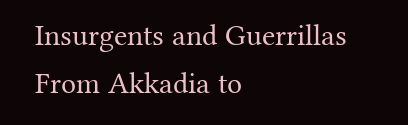Insurgents and Guerrillas From Akkadia to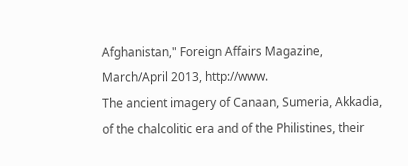Afghanistan," Foreign Affairs Magazine, March/April 2013, http://www.
The ancient imagery of Canaan, Sumeria, Akkadia, of the chalcolitic era and of the Philistines, their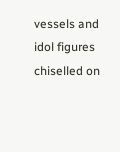vessels and idol figures chiselled on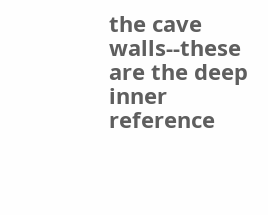the cave walls--these are the deep inner reference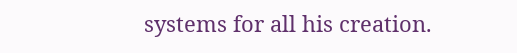systems for all his creation.